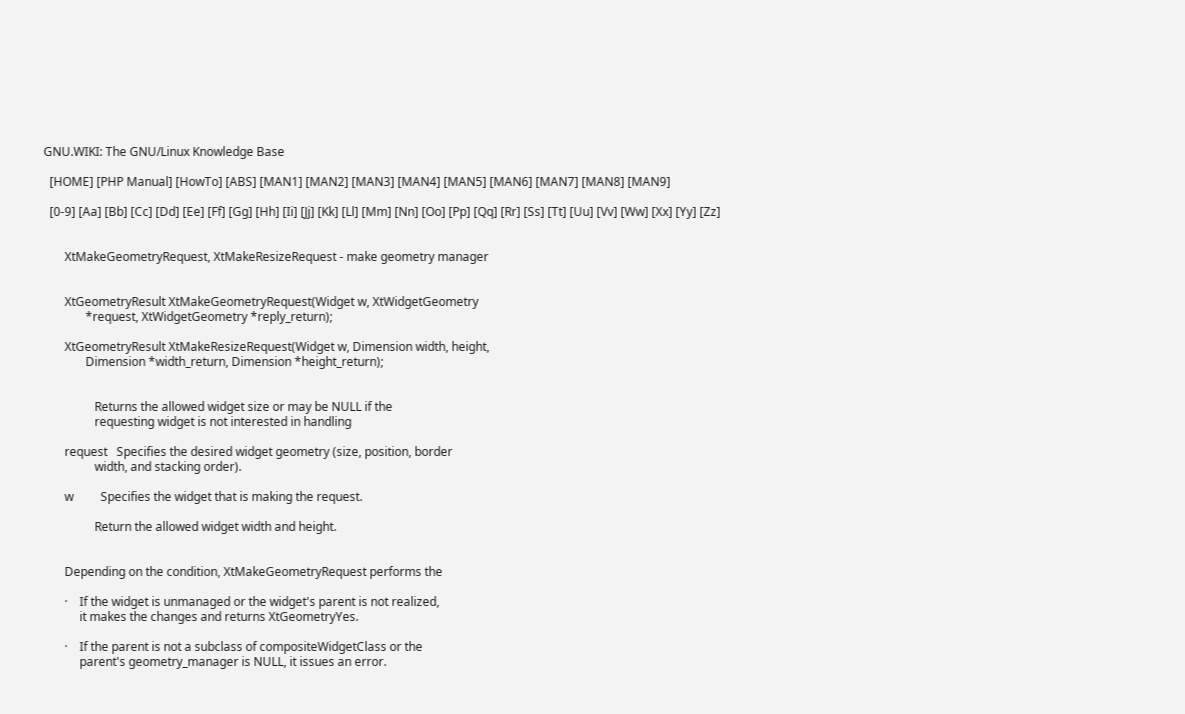GNU.WIKI: The GNU/Linux Knowledge Base

  [HOME] [PHP Manual] [HowTo] [ABS] [MAN1] [MAN2] [MAN3] [MAN4] [MAN5] [MAN6] [MAN7] [MAN8] [MAN9]

  [0-9] [Aa] [Bb] [Cc] [Dd] [Ee] [Ff] [Gg] [Hh] [Ii] [Jj] [Kk] [Ll] [Mm] [Nn] [Oo] [Pp] [Qq] [Rr] [Ss] [Tt] [Uu] [Vv] [Ww] [Xx] [Yy] [Zz]


       XtMakeGeometryRequest, XtMakeResizeRequest - make geometry manager


       XtGeometryResult XtMakeGeometryRequest(Widget w, XtWidgetGeometry
              *request, XtWidgetGeometry *reply_return);

       XtGeometryResult XtMakeResizeRequest(Widget w, Dimension width, height,
              Dimension *width_return, Dimension *height_return);


                 Returns the allowed widget size or may be NULL if the
                 requesting widget is not interested in handling

       request   Specifies the desired widget geometry (size, position, border
                 width, and stacking order).

       w         Specifies the widget that is making the request.

                 Return the allowed widget width and height.


       Depending on the condition, XtMakeGeometryRequest performs the

       ·    If the widget is unmanaged or the widget's parent is not realized,
            it makes the changes and returns XtGeometryYes.

       ·    If the parent is not a subclass of compositeWidgetClass or the
            parent's geometry_manager is NULL, it issues an error.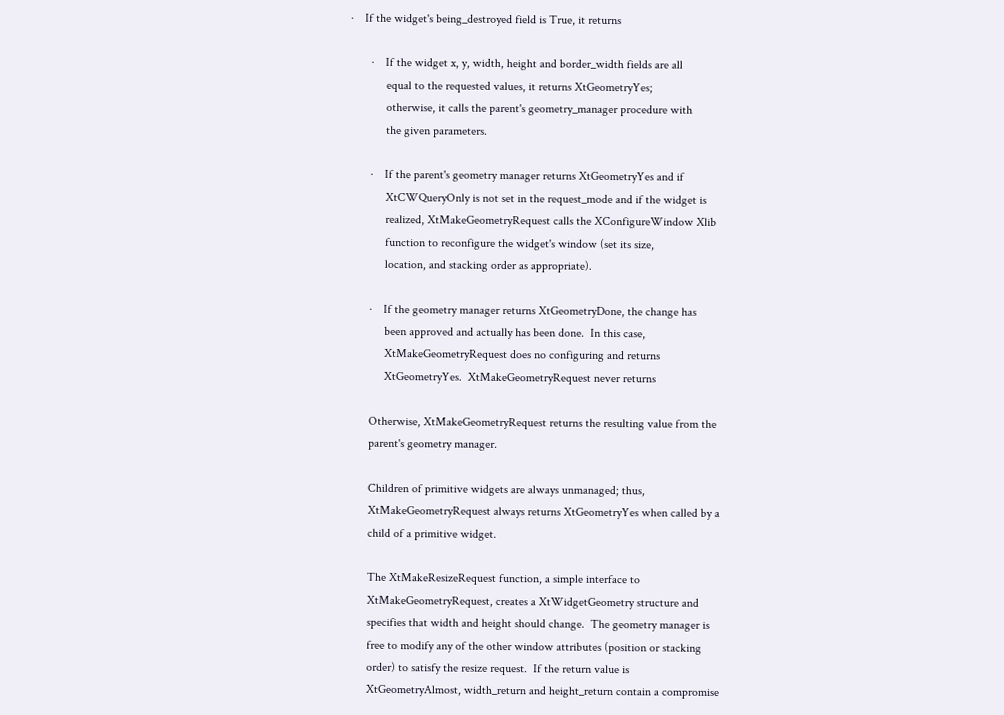·    If the widget's being_destroyed field is True, it returns

       ·    If the widget x, y, width, height and border_width fields are all
            equal to the requested values, it returns XtGeometryYes;
            otherwise, it calls the parent's geometry_manager procedure with
            the given parameters.

       ·    If the parent's geometry manager returns XtGeometryYes and if
            XtCWQueryOnly is not set in the request_mode and if the widget is
            realized, XtMakeGeometryRequest calls the XConfigureWindow Xlib
            function to reconfigure the widget's window (set its size,
            location, and stacking order as appropriate).

       ·    If the geometry manager returns XtGeometryDone, the change has
            been approved and actually has been done.  In this case,
            XtMakeGeometryRequest does no configuring and returns
            XtGeometryYes.  XtMakeGeometryRequest never returns

       Otherwise, XtMakeGeometryRequest returns the resulting value from the
       parent's geometry manager.

       Children of primitive widgets are always unmanaged; thus,
       XtMakeGeometryRequest always returns XtGeometryYes when called by a
       child of a primitive widget.

       The XtMakeResizeRequest function, a simple interface to
       XtMakeGeometryRequest, creates a XtWidgetGeometry structure and
       specifies that width and height should change.  The geometry manager is
       free to modify any of the other window attributes (position or stacking
       order) to satisfy the resize request.  If the return value is
       XtGeometryAlmost, width_return and height_return contain a compromise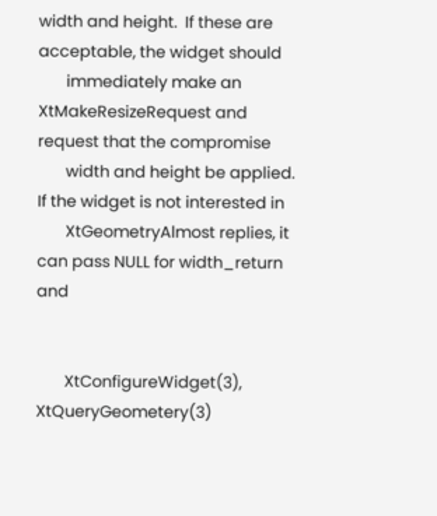width and height.  If these are acceptable, the widget should
       immediately make an XtMakeResizeRequest and request that the compromise
       width and height be applied.  If the widget is not interested in
       XtGeometryAlmost replies, it can pass NULL for width_return and


       XtConfigureWidget(3), XtQueryGeometery(3)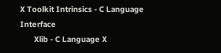X Toolkit Intrinsics - C Language Interface
       Xlib - C Language X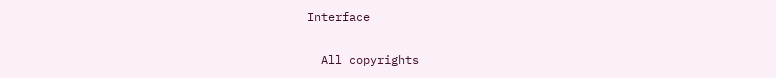Interface

  All copyrights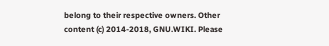belong to their respective owners. Other content (c) 2014-2018, GNU.WIKI. Please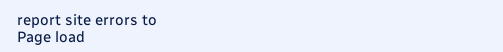report site errors to
Page load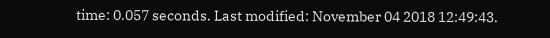time: 0.057 seconds. Last modified: November 04 2018 12:49:43.